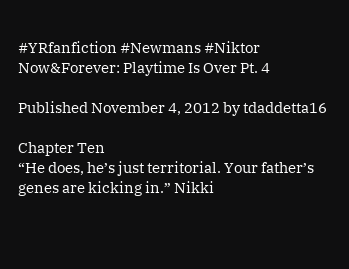#YRfanfiction #Newmans #Niktor Now&Forever: Playtime Is Over Pt. 4

Published November 4, 2012 by tdaddetta16

Chapter Ten
“He does, he’s just territorial. Your father’s genes are kicking in.” Nikki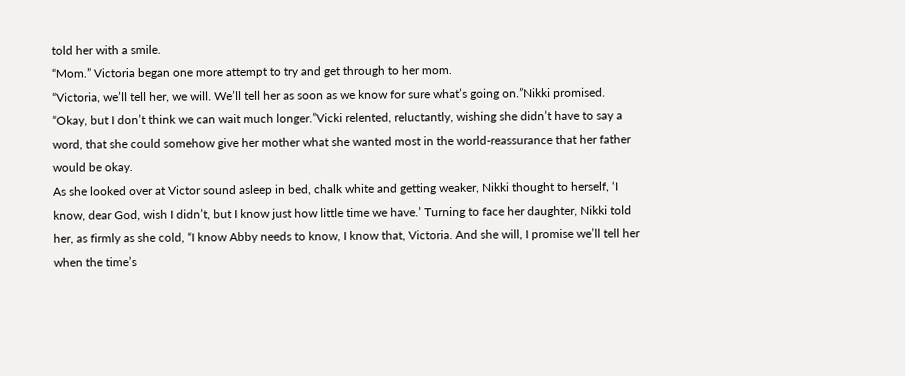told her with a smile.
“Mom.” Victoria began one more attempt to try and get through to her mom.
“Victoria, we’ll tell her, we will. We’ll tell her as soon as we know for sure what’s going on.”Nikki promised.
“Okay, but I don’t think we can wait much longer.”Vicki relented, reluctantly, wishing she didn’t have to say a word, that she could somehow give her mother what she wanted most in the world-reassurance that her father would be okay.
As she looked over at Victor sound asleep in bed, chalk white and getting weaker, Nikki thought to herself, ‘I know, dear God, wish I didn’t, but I know just how little time we have.’ Turning to face her daughter, Nikki told her, as firmly as she cold, “I know Abby needs to know, I know that, Victoria. And she will, I promise we’ll tell her when the time’s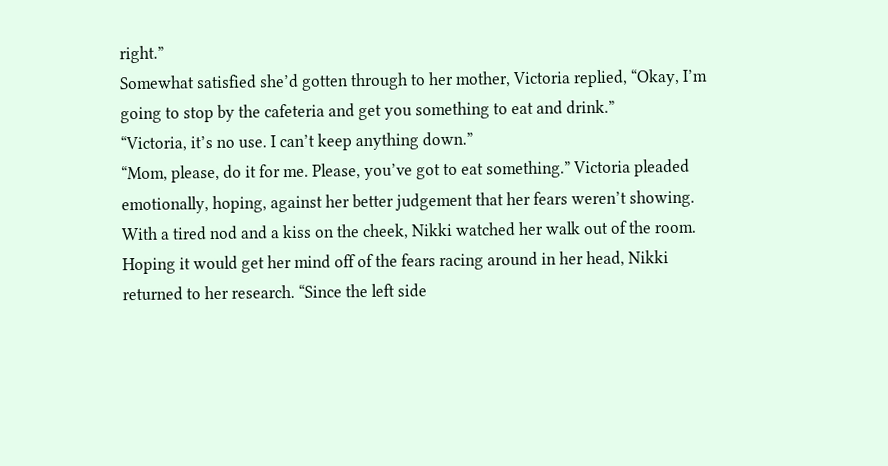right.”
Somewhat satisfied she’d gotten through to her mother, Victoria replied, “Okay, I’m going to stop by the cafeteria and get you something to eat and drink.”
“Victoria, it’s no use. I can’t keep anything down.”
“Mom, please, do it for me. Please, you’ve got to eat something.” Victoria pleaded emotionally, hoping, against her better judgement that her fears weren’t showing.
With a tired nod and a kiss on the cheek, Nikki watched her walk out of the room.
Hoping it would get her mind off of the fears racing around in her head, Nikki returned to her research. “Since the left side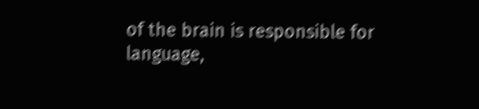of the brain is responsible for language,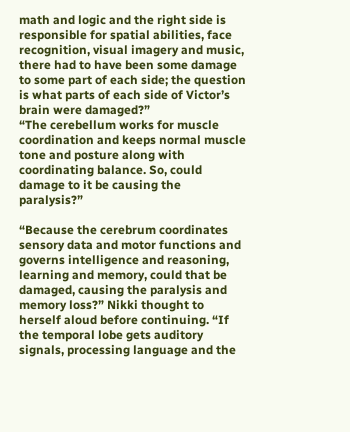math and logic and the right side is responsible for spatial abilities, face recognition, visual imagery and music, there had to have been some damage to some part of each side; the question is what parts of each side of Victor’s brain were damaged?”
“The cerebellum works for muscle coordination and keeps normal muscle tone and posture along with coordinating balance. So, could damage to it be causing the paralysis?”

“Because the cerebrum coordinates sensory data and motor functions and governs intelligence and reasoning, learning and memory, could that be damaged, causing the paralysis and memory loss?” Nikki thought to herself aloud before continuing. “If the temporal lobe gets auditory signals, processing language and the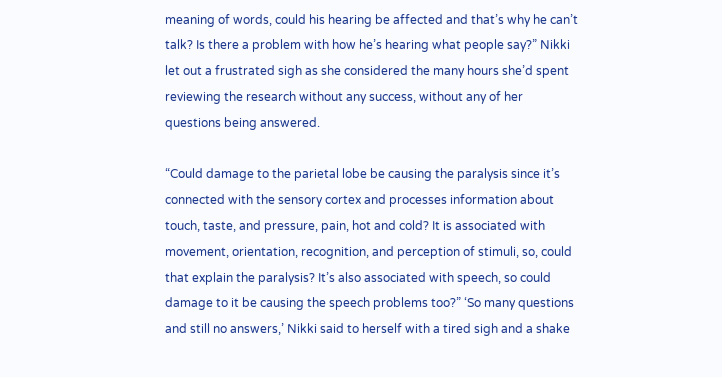meaning of words, could his hearing be affected and that’s why he can’t talk? Is there a problem with how he’s hearing what people say?” Nikki let out a frustrated sigh as she considered the many hours she’d spent reviewing the research without any success, without any of her questions being answered.

“Could damage to the parietal lobe be causing the paralysis since it’s connected with the sensory cortex and processes information about touch, taste, and pressure, pain, hot and cold? It is associated with movement, orientation, recognition, and perception of stimuli, so, could that explain the paralysis? It’s also associated with speech, so could damage to it be causing the speech problems too?” ‘So many questions and still no answers,’ Nikki said to herself with a tired sigh and a shake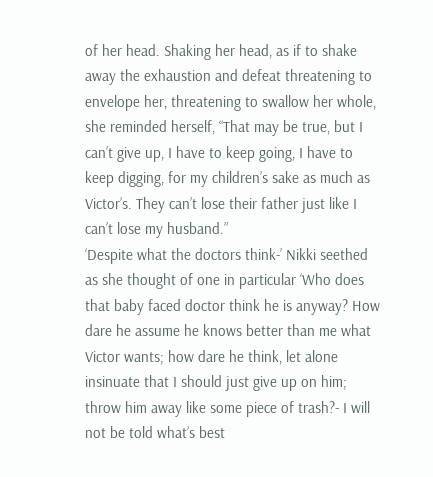of her head. Shaking her head, as if to shake away the exhaustion and defeat threatening to envelope her, threatening to swallow her whole, she reminded herself, “That may be true, but I can’t give up, I have to keep going, I have to keep digging, for my children’s sake as much as Victor’s. They can’t lose their father just like I can’t lose my husband.”
‘Despite what the doctors think-’ Nikki seethed as she thought of one in particular ‘Who does that baby faced doctor think he is anyway? How dare he assume he knows better than me what Victor wants; how dare he think, let alone insinuate that I should just give up on him; throw him away like some piece of trash?- I will not be told what’s best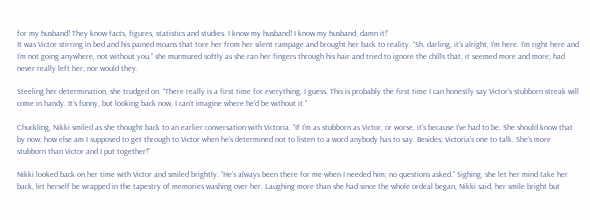for my husband! They know facts, figures, statistics and studies. I know my husband! I know my husband, damn it!’
It was Victor stirring in bed and his pained moans that tore her from her silent rampage and brought her back to reality. “Sh, darling, it’s alright, I’m here. I’m right here and I’m not going anywhere, not without you,” she murmured softly as she ran her fingers through his hair and tried to ignore the chills that, it seemed more and more; had never really left her; nor would they.

Steeling her determination, she trudged on. “There really is a first time for everything, I guess. This is probably the first time I can honestly say Victor’s stubborn streak will come in handy. It’s funny, but looking back now, I can’t imagine where he’d be without it.”

Chuckling, Nikki smiled as she thought back to an earlier conversation with Victoria. “If I’m as stubborn as Victor, or worse, it’s because I’ve had to be. She should know that by now; how else am I supposed to get through to Victor when he’s determined not to listen to a word anybody has to say. Besides; Victoria’s one to talk. She’s more stubborn than Victor and I put together!”

Nikki looked back on her time with Victor and smiled brightly. “He’s always been there for me when I needed him; no questions asked.” Sighing, she let her mind take her back, let herself be wrapped in the tapestry of memories washing over her. Laughing more than she had since the whole ordeal began, Nikki said, her smile bright but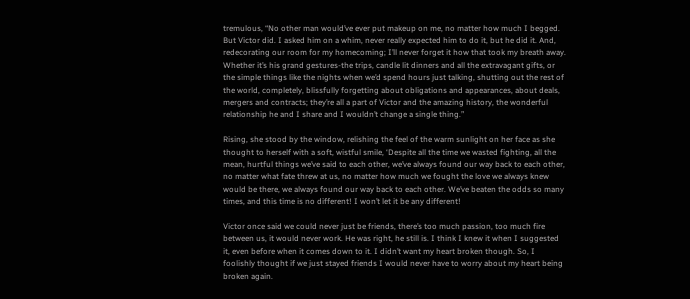tremulous, “No other man would’ve ever put makeup on me, no matter how much I begged. But Victor did. I asked him on a whim, never really expected him to do it, but he did it. And, redecorating our room for my homecoming; I’ll never forget it how that took my breath away. Whether it’s his grand gestures-the trips, candle lit dinners and all the extravagant gifts, or the simple things like the nights when we’d spend hours just talking, shutting out the rest of the world, completely, blissfully forgetting about obligations and appearances, about deals, mergers and contracts; they’re all a part of Victor and the amazing history, the wonderful relationship he and I share and I wouldn’t change a single thing.”

Rising, she stood by the window, relishing the feel of the warm sunlight on her face as she thought to herself with a soft, wistful smile, ‘Despite all the time we wasted fighting, all the mean, hurtful things we’ve said to each other, we’ve always found our way back to each other, no matter what fate threw at us, no matter how much we fought the love we always knew would be there, we always found our way back to each other. We’ve beaten the odds so many times, and this time is no different! I won’t let it be any different!

Victor once said we could never just be friends, there’s too much passion, too much fire between us, it would never work. He was right, he still is. I think I knew it when I suggested it, even before when it comes down to it. I didn’t want my heart broken though. So, I foolishly thought if we just stayed friends I would never have to worry about my heart being broken again.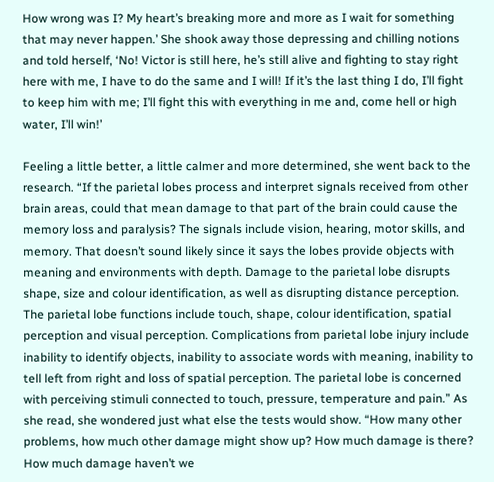How wrong was I? My heart’s breaking more and more as I wait for something that may never happen.’ She shook away those depressing and chilling notions and told herself, ‘No! Victor is still here, he’s still alive and fighting to stay right here with me, I have to do the same and I will! If it’s the last thing I do, I’ll fight to keep him with me; I’ll fight this with everything in me and, come hell or high water, I’ll win!’

Feeling a little better, a little calmer and more determined, she went back to the research. “If the parietal lobes process and interpret signals received from other brain areas, could that mean damage to that part of the brain could cause the memory loss and paralysis? The signals include vision, hearing, motor skills, and memory. That doesn’t sound likely since it says the lobes provide objects with meaning and environments with depth. Damage to the parietal lobe disrupts shape, size and colour identification, as well as disrupting distance perception. The parietal lobe functions include touch, shape, colour identification, spatial perception and visual perception. Complications from parietal lobe injury include inability to identify objects, inability to associate words with meaning, inability to tell left from right and loss of spatial perception. The parietal lobe is concerned with perceiving stimuli connected to touch, pressure, temperature and pain.” As she read, she wondered just what else the tests would show. “How many other problems, how much other damage might show up? How much damage is there? How much damage haven’t we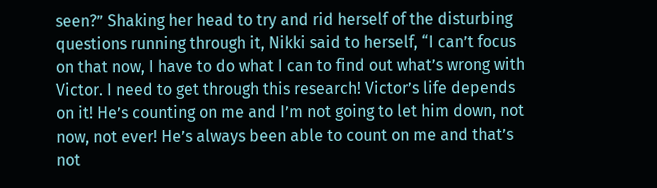seen?” Shaking her head to try and rid herself of the disturbing questions running through it, Nikki said to herself, “I can’t focus on that now, I have to do what I can to find out what’s wrong with Victor. I need to get through this research! Victor’s life depends on it! He’s counting on me and I’m not going to let him down, not now, not ever! He’s always been able to count on me and that’s not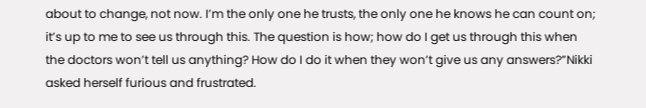about to change, not now. I’m the only one he trusts, the only one he knows he can count on; it’s up to me to see us through this. The question is how; how do I get us through this when the doctors won’t tell us anything? How do I do it when they won’t give us any answers?”Nikki asked herself furious and frustrated.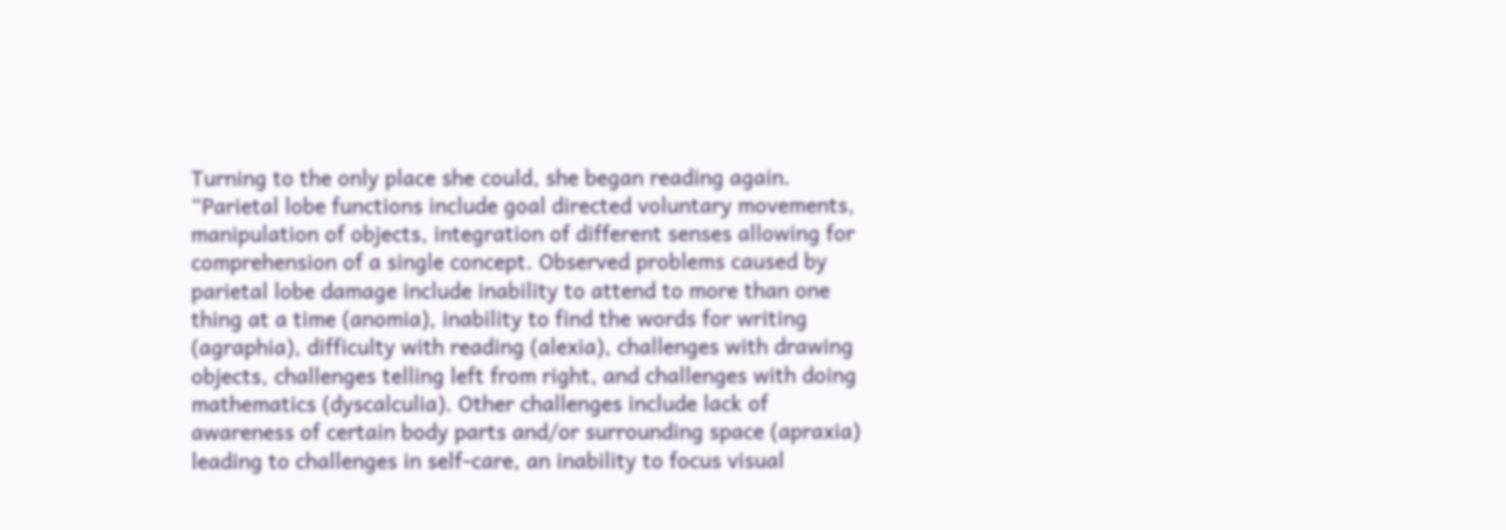Turning to the only place she could, she began reading again. “Parietal lobe functions include goal directed voluntary movements, manipulation of objects, integration of different senses allowing for comprehension of a single concept. Observed problems caused by parietal lobe damage include inability to attend to more than one thing at a time (anomia), inability to find the words for writing (agraphia), difficulty with reading (alexia), challenges with drawing objects, challenges telling left from right, and challenges with doing mathematics (dyscalculia). Other challenges include lack of awareness of certain body parts and/or surrounding space (apraxia) leading to challenges in self-care, an inability to focus visual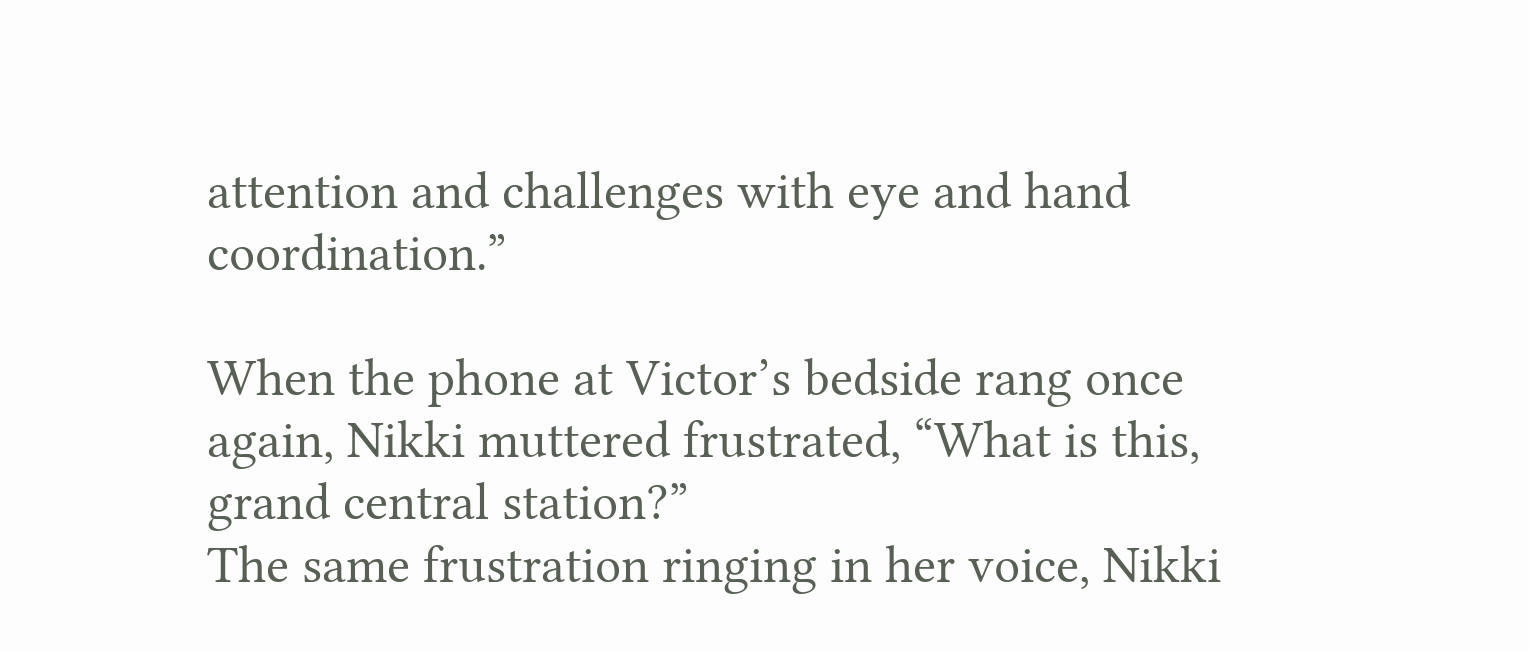attention and challenges with eye and hand coordination.”

When the phone at Victor’s bedside rang once again, Nikki muttered frustrated, “What is this, grand central station?”
The same frustration ringing in her voice, Nikki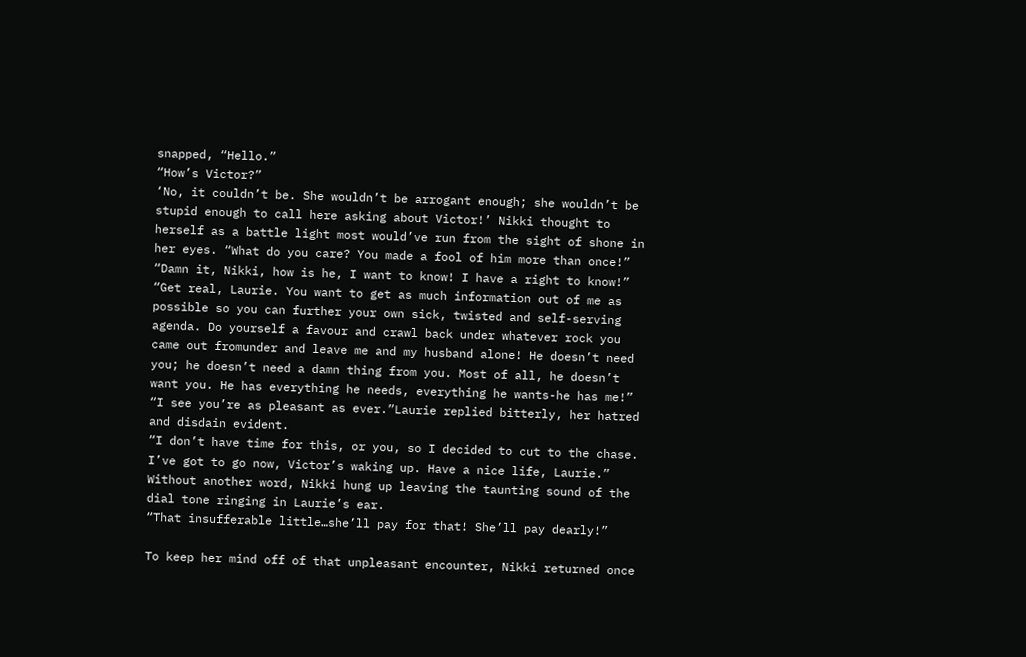snapped, “Hello.”
“How’s Victor?”
‘No, it couldn’t be. She wouldn’t be arrogant enough; she wouldn’t be stupid enough to call here asking about Victor!’ Nikki thought to herself as a battle light most would’ve run from the sight of shone in her eyes. “What do you care? You made a fool of him more than once!”
“Damn it, Nikki, how is he, I want to know! I have a right to know!”
“Get real, Laurie. You want to get as much information out of me as possible so you can further your own sick, twisted and self-serving agenda. Do yourself a favour and crawl back under whatever rock you came out fromunder and leave me and my husband alone! He doesn’t need you; he doesn’t need a damn thing from you. Most of all, he doesn’t want you. He has everything he needs, everything he wants-he has me!”
“I see you’re as pleasant as ever.”Laurie replied bitterly, her hatred and disdain evident.
“I don’t have time for this, or you, so I decided to cut to the chase. I’ve got to go now, Victor’s waking up. Have a nice life, Laurie.” Without another word, Nikki hung up leaving the taunting sound of the dial tone ringing in Laurie’s ear.
“That insufferable little…she’ll pay for that! She’ll pay dearly!”

To keep her mind off of that unpleasant encounter, Nikki returned once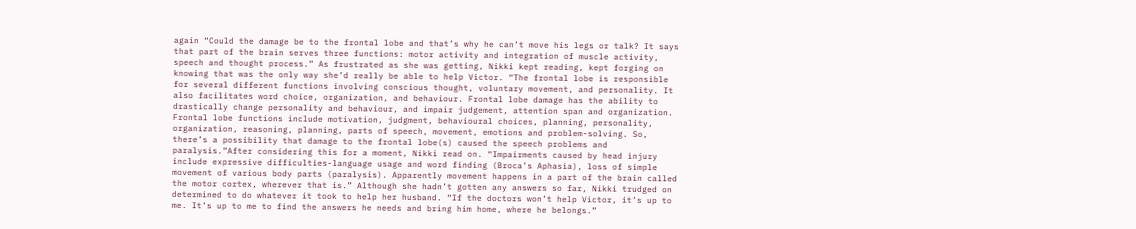again “Could the damage be to the frontal lobe and that’s why he can’t move his legs or talk? It says that part of the brain serves three functions: motor activity and integration of muscle activity, speech and thought process.” As frustrated as she was getting, Nikki kept reading, kept forging on knowing that was the only way she’d really be able to help Victor. “The frontal lobe is responsible for several different functions involving conscious thought, voluntary movement, and personality. It also facilitates word choice, organization, and behaviour. Frontal lobe damage has the ability to drastically change personality and behaviour, and impair judgement, attention span and organization. Frontal lobe functions include motivation, judgment, behavioural choices, planning, personality, organization, reasoning, planning, parts of speech, movement, emotions and problem-solving. So, there’s a possibility that damage to the frontal lobe(s) caused the speech problems and paralysis.”After considering this for a moment, Nikki read on. “Impairments caused by head injury include expressive difficulties-language usage and word finding (Broca’s Aphasia), loss of simple movement of various body parts (paralysis). Apparently movement happens in a part of the brain called the motor cortex, wherever that is.” Although she hadn’t gotten any answers so far, Nikki trudged on determined to do whatever it took to help her husband. “If the doctors won’t help Victor, it’s up to me. It’s up to me to find the answers he needs and bring him home, where he belongs.”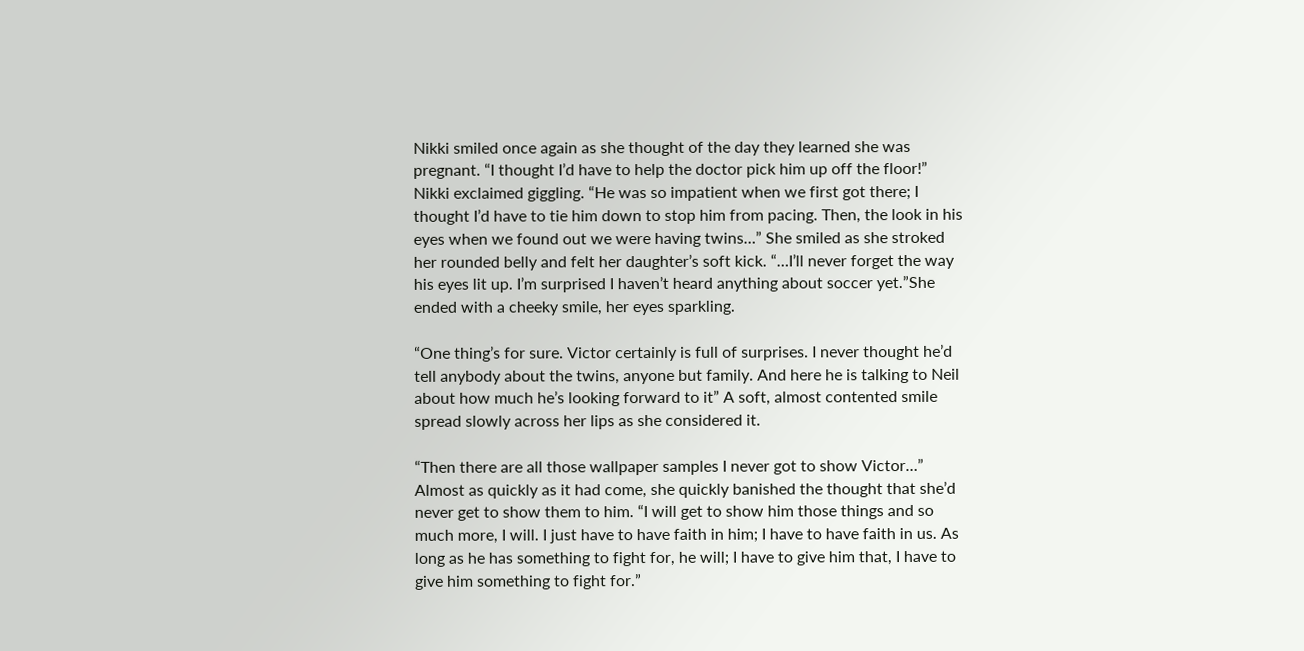Nikki smiled once again as she thought of the day they learned she was pregnant. “I thought I’d have to help the doctor pick him up off the floor!” Nikki exclaimed giggling. “He was so impatient when we first got there; I thought I’d have to tie him down to stop him from pacing. Then, the look in his eyes when we found out we were having twins…” She smiled as she stroked her rounded belly and felt her daughter’s soft kick. “…I’ll never forget the way his eyes lit up. I’m surprised I haven’t heard anything about soccer yet.”She ended with a cheeky smile, her eyes sparkling.

“One thing’s for sure. Victor certainly is full of surprises. I never thought he’d tell anybody about the twins, anyone but family. And here he is talking to Neil about how much he’s looking forward to it” A soft, almost contented smile spread slowly across her lips as she considered it.

“Then there are all those wallpaper samples I never got to show Victor…” Almost as quickly as it had come, she quickly banished the thought that she’d never get to show them to him. “I will get to show him those things and so much more, I will. I just have to have faith in him; I have to have faith in us. As long as he has something to fight for, he will; I have to give him that, I have to give him something to fight for.”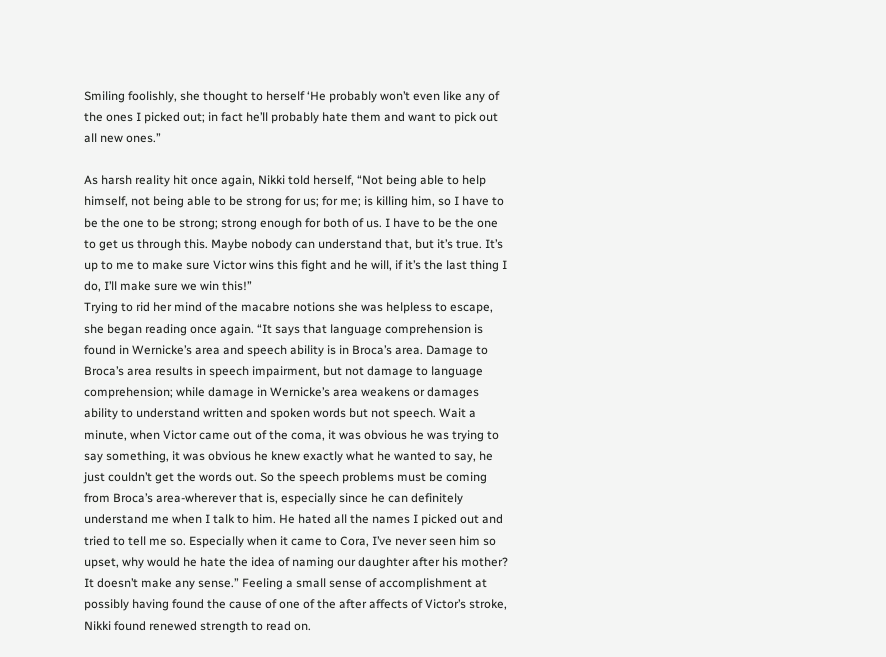Smiling foolishly, she thought to herself ‘He probably won’t even like any of the ones I picked out; in fact he’ll probably hate them and want to pick out all new ones.”

As harsh reality hit once again, Nikki told herself, “Not being able to help himself, not being able to be strong for us; for me; is killing him, so I have to be the one to be strong; strong enough for both of us. I have to be the one to get us through this. Maybe nobody can understand that, but it’s true. It’s up to me to make sure Victor wins this fight and he will, if it’s the last thing I do, I’ll make sure we win this!”
Trying to rid her mind of the macabre notions she was helpless to escape, she began reading once again. “It says that language comprehension is found in Wernicke’s area and speech ability is in Broca’s area. Damage to Broca’s area results in speech impairment, but not damage to language comprehension; while damage in Wernicke’s area weakens or damages ability to understand written and spoken words but not speech. Wait a minute, when Victor came out of the coma, it was obvious he was trying to say something, it was obvious he knew exactly what he wanted to say, he just couldn’t get the words out. So the speech problems must be coming from Broca’s area-wherever that is, especially since he can definitely understand me when I talk to him. He hated all the names I picked out and tried to tell me so. Especially when it came to Cora, I’ve never seen him so upset, why would he hate the idea of naming our daughter after his mother? It doesn’t make any sense.” Feeling a small sense of accomplishment at possibly having found the cause of one of the after affects of Victor’s stroke, Nikki found renewed strength to read on.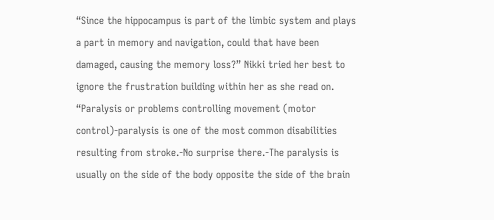“Since the hippocampus is part of the limbic system and plays a part in memory and navigation, could that have been damaged, causing the memory loss?” Nikki tried her best to ignore the frustration building within her as she read on. “Paralysis or problems controlling movement (motor control)-paralysis is one of the most common disabilities resulting from stroke.-No surprise there.-The paralysis is usually on the side of the body opposite the side of the brain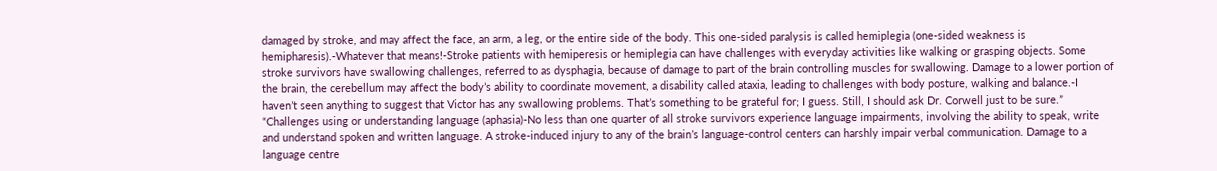damaged by stroke, and may affect the face, an arm, a leg, or the entire side of the body. This one-sided paralysis is called hemiplegia (one-sided weakness is hemipharesis).-Whatever that means!-Stroke patients with hemiperesis or hemiplegia can have challenges with everyday activities like walking or grasping objects. Some stroke survivors have swallowing challenges, referred to as dysphagia, because of damage to part of the brain controlling muscles for swallowing. Damage to a lower portion of the brain, the cerebellum may affect the body’s ability to coordinate movement, a disability called ataxia, leading to challenges with body posture, walking and balance.-I haven’t seen anything to suggest that Victor has any swallowing problems. That’s something to be grateful for; I guess. Still, I should ask Dr. Corwell just to be sure.”
“Challenges using or understanding language (aphasia)-No less than one quarter of all stroke survivors experience language impairments, involving the ability to speak, write and understand spoken and written language. A stroke-induced injury to any of the brain’s language-control centers can harshly impair verbal communication. Damage to a language centre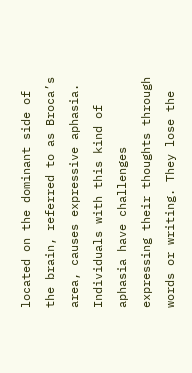located on the dominant side of the brain, referred to as Broca’s area, causes expressive aphasia. Individuals with this kind of aphasia have challenges expressing their thoughts through words or writing. They lose the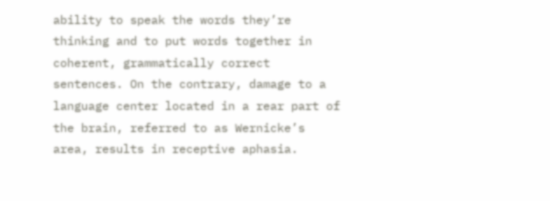ability to speak the words they’re thinking and to put words together in coherent, grammatically correct sentences. On the contrary, damage to a language center located in a rear part of the brain, referred to as Wernicke’s area, results in receptive aphasia.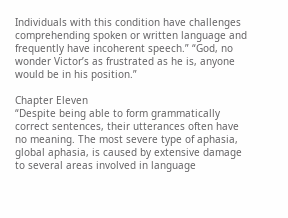Individuals with this condition have challenges comprehending spoken or written language and frequently have incoherent speech.” “God, no wonder Victor’s as frustrated as he is, anyone would be in his position.”

Chapter Eleven
“Despite being able to form grammatically correct sentences, their utterances often have no meaning. The most severe type of aphasia, global aphasia, is caused by extensive damage to several areas involved in language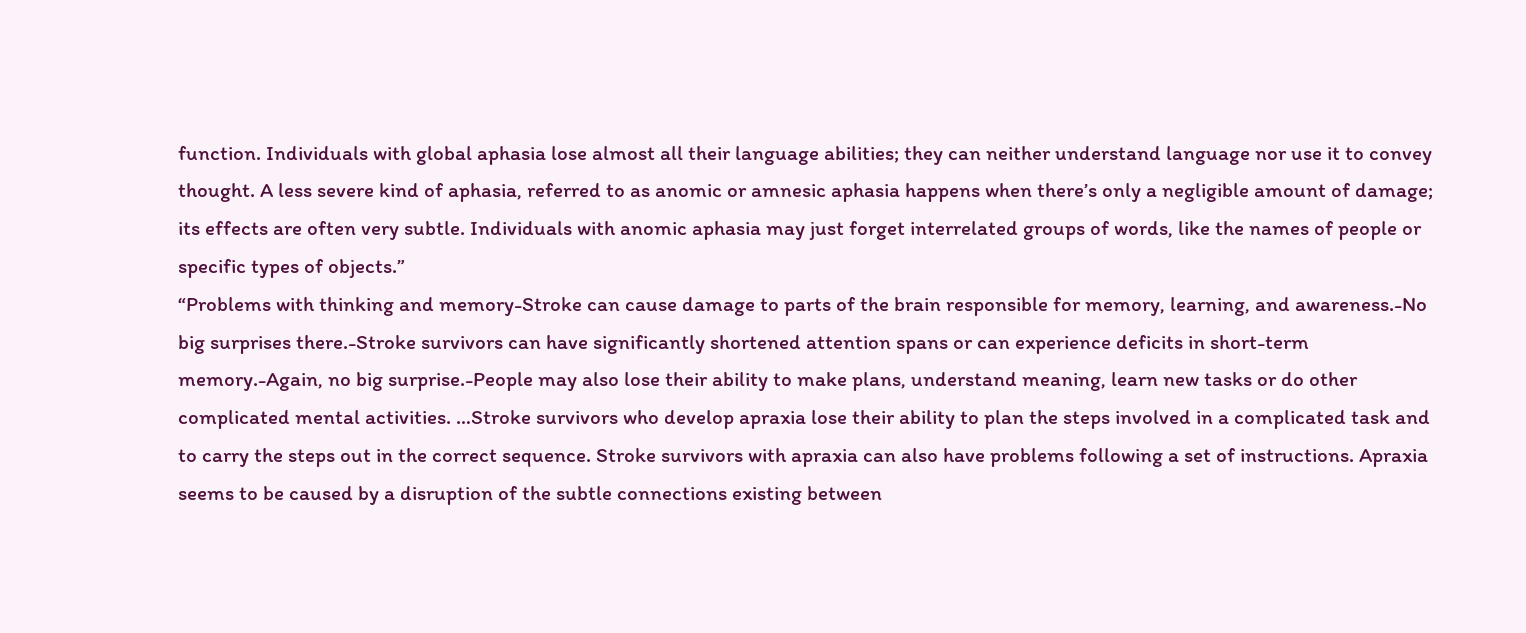function. Individuals with global aphasia lose almost all their language abilities; they can neither understand language nor use it to convey thought. A less severe kind of aphasia, referred to as anomic or amnesic aphasia happens when there’s only a negligible amount of damage; its effects are often very subtle. Individuals with anomic aphasia may just forget interrelated groups of words, like the names of people or specific types of objects.”
“Problems with thinking and memory-Stroke can cause damage to parts of the brain responsible for memory, learning, and awareness.-No big surprises there.-Stroke survivors can have significantly shortened attention spans or can experience deficits in short-term memory.-Again, no big surprise.-People may also lose their ability to make plans, understand meaning, learn new tasks or do other complicated mental activities. …Stroke survivors who develop apraxia lose their ability to plan the steps involved in a complicated task and to carry the steps out in the correct sequence. Stroke survivors with apraxia can also have problems following a set of instructions. Apraxia seems to be caused by a disruption of the subtle connections existing between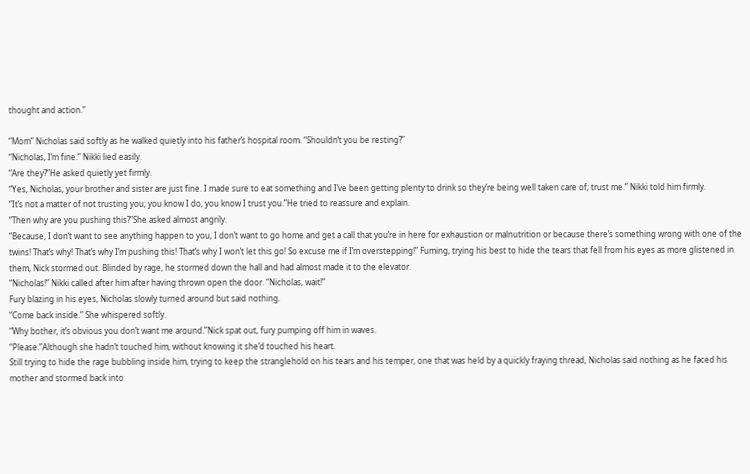thought and action.”

“Mom” Nicholas said softly as he walked quietly into his father’s hospital room. “Shouldn’t you be resting?”
“Nicholas, I’m fine.” Nikki lied easily.
“Are they?”He asked quietly yet firmly.
“Yes, Nicholas, your brother and sister are just fine. I made sure to eat something and I’ve been getting plenty to drink so they’re being well taken care of; trust me.” Nikki told him firmly.
“It’s not a matter of not trusting you; you know I do, you know I trust you.”He tried to reassure and explain.
“Then why are you pushing this?”She asked almost angrily.
“Because, I don’t want to see anything happen to you, I don’t want to go home and get a call that you’re in here for exhaustion or malnutrition or because there’s something wrong with one of the twins! That’s why! That’s why I’m pushing this! That’s why I won’t let this go! So excuse me if I’m overstepping!” Fuming, trying his best to hide the tears that fell from his eyes as more glistened in them, Nick stormed out. Blinded by rage, he stormed down the hall and had almost made it to the elevator.
“Nicholas!” Nikki called after him after having thrown open the door. “Nicholas, wait!”
Fury blazing in his eyes, Nicholas slowly turned around but said nothing.
“Come back inside.” She whispered softly.
“Why bother, it’s obvious you don’t want me around.”Nick spat out, fury pumping off him in waves.
“Please.”Although she hadn’t touched him, without knowing it she’d touched his heart.
Still trying to hide the rage bubbling inside him, trying to keep the stranglehold on his tears and his temper, one that was held by a quickly fraying thread, Nicholas said nothing as he faced his mother and stormed back into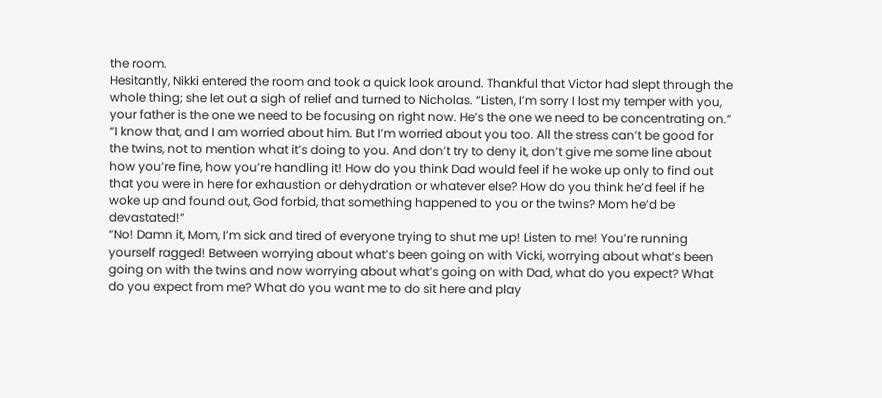the room.
Hesitantly, Nikki entered the room and took a quick look around. Thankful that Victor had slept through the whole thing; she let out a sigh of relief and turned to Nicholas. “Listen, I’m sorry I lost my temper with you, your father is the one we need to be focusing on right now. He’s the one we need to be concentrating on.”
“I know that, and I am worried about him. But I’m worried about you too. All the stress can’t be good for the twins, not to mention what it’s doing to you. And don’t try to deny it, don’t give me some line about how you’re fine, how you’re handling it! How do you think Dad would feel if he woke up only to find out that you were in here for exhaustion or dehydration or whatever else? How do you think he’d feel if he woke up and found out, God forbid, that something happened to you or the twins? Mom he’d be devastated!”
“No! Damn it, Mom, I’m sick and tired of everyone trying to shut me up! Listen to me! You’re running yourself ragged! Between worrying about what’s been going on with Vicki, worrying about what’s been going on with the twins and now worrying about what’s going on with Dad, what do you expect? What do you expect from me? What do you want me to do sit here and play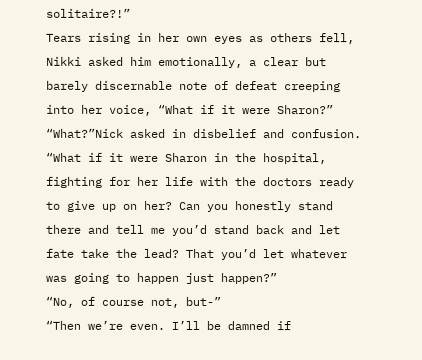solitaire?!”
Tears rising in her own eyes as others fell, Nikki asked him emotionally, a clear but barely discernable note of defeat creeping into her voice, “What if it were Sharon?”
“What?”Nick asked in disbelief and confusion.
“What if it were Sharon in the hospital, fighting for her life with the doctors ready to give up on her? Can you honestly stand there and tell me you’d stand back and let fate take the lead? That you’d let whatever was going to happen just happen?”
“No, of course not, but-”
“Then we’re even. I’ll be damned if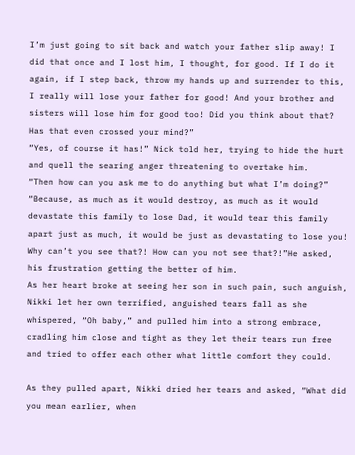I’m just going to sit back and watch your father slip away! I did that once and I lost him, I thought, for good. If I do it again, if I step back, throw my hands up and surrender to this, I really will lose your father for good! And your brother and sisters will lose him for good too! Did you think about that? Has that even crossed your mind?”
“Yes, of course it has!” Nick told her, trying to hide the hurt and quell the searing anger threatening to overtake him.
“Then how can you ask me to do anything but what I’m doing?”
“Because, as much as it would destroy, as much as it would devastate this family to lose Dad, it would tear this family apart just as much, it would be just as devastating to lose you! Why can’t you see that?! How can you not see that?!”He asked, his frustration getting the better of him.
As her heart broke at seeing her son in such pain, such anguish, Nikki let her own terrified, anguished tears fall as she whispered, “Oh baby,” and pulled him into a strong embrace, cradling him close and tight as they let their tears run free and tried to offer each other what little comfort they could.

As they pulled apart, Nikki dried her tears and asked, “What did you mean earlier, when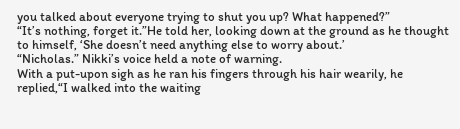you talked about everyone trying to shut you up? What happened?”
“It’s nothing, forget it.”He told her, looking down at the ground as he thought to himself, ‘She doesn’t need anything else to worry about.’
“Nicholas.” Nikki’s voice held a note of warning.
With a put-upon sigh as he ran his fingers through his hair wearily, he replied,“I walked into the waiting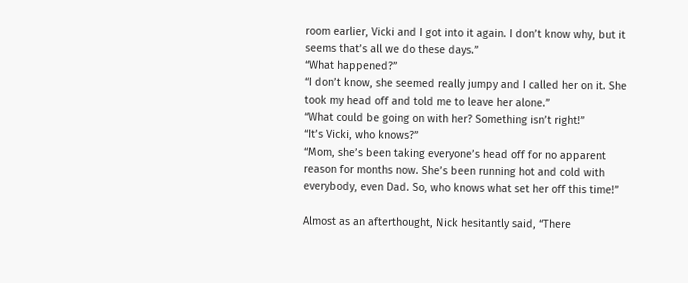room earlier, Vicki and I got into it again. I don’t know why, but it seems that’s all we do these days.”
“What happened?”
“I don’t know, she seemed really jumpy and I called her on it. She took my head off and told me to leave her alone.”
“What could be going on with her? Something isn’t right!”
“It’s Vicki, who knows?”
“Mom, she’s been taking everyone’s head off for no apparent reason for months now. She’s been running hot and cold with everybody, even Dad. So, who knows what set her off this time!”

Almost as an afterthought, Nick hesitantly said, “There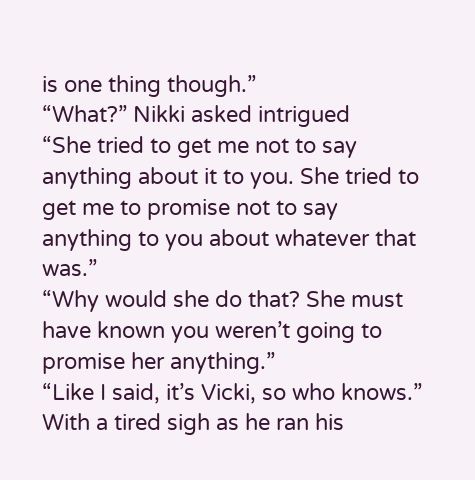is one thing though.”
“What?” Nikki asked intrigued
“She tried to get me not to say anything about it to you. She tried to get me to promise not to say anything to you about whatever that was.”
“Why would she do that? She must have known you weren’t going to promise her anything.”
“Like I said, it’s Vicki, so who knows.” With a tired sigh as he ran his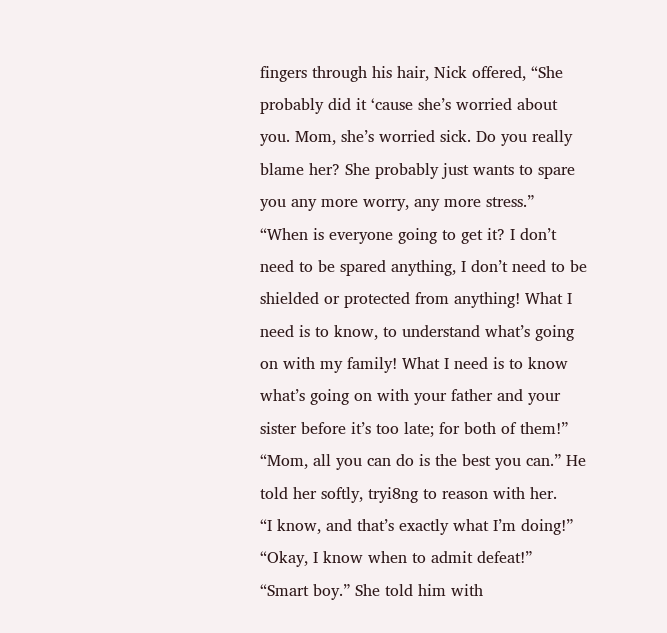fingers through his hair, Nick offered, “She probably did it ‘cause she’s worried about you. Mom, she’s worried sick. Do you really blame her? She probably just wants to spare you any more worry, any more stress.”
“When is everyone going to get it? I don’t need to be spared anything, I don’t need to be shielded or protected from anything! What I need is to know, to understand what’s going on with my family! What I need is to know what’s going on with your father and your sister before it’s too late; for both of them!”
“Mom, all you can do is the best you can.” He told her softly, tryi8ng to reason with her.
“I know, and that’s exactly what I’m doing!”
“Okay, I know when to admit defeat!”
“Smart boy.” She told him with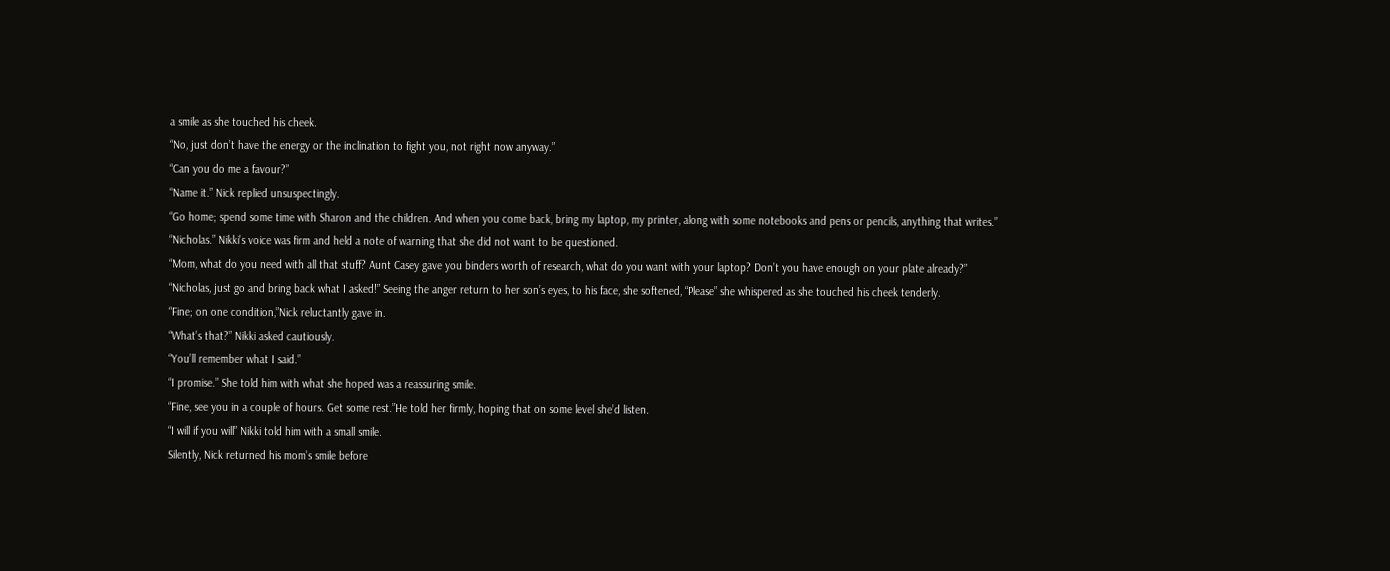a smile as she touched his cheek.
“No, just don’t have the energy or the inclination to fight you, not right now anyway.”
“Can you do me a favour?”
“Name it.” Nick replied unsuspectingly.
“Go home; spend some time with Sharon and the children. And when you come back, bring my laptop, my printer, along with some notebooks and pens or pencils, anything that writes.”
“Nicholas.” Nikki’s voice was firm and held a note of warning that she did not want to be questioned.
“Mom, what do you need with all that stuff? Aunt Casey gave you binders worth of research, what do you want with your laptop? Don’t you have enough on your plate already?”
“Nicholas, just go and bring back what I asked!” Seeing the anger return to her son’s eyes, to his face, she softened, “Please” she whispered as she touched his cheek tenderly.
“Fine; on one condition,”Nick reluctantly gave in.
“What’s that?” Nikki asked cautiously.
“You’ll remember what I said.”
“I promise.” She told him with what she hoped was a reassuring smile.
“Fine, see you in a couple of hours. Get some rest.”He told her firmly, hoping that on some level she’d listen.
“I will if you will” Nikki told him with a small smile.
Silently, Nick returned his mom’s smile before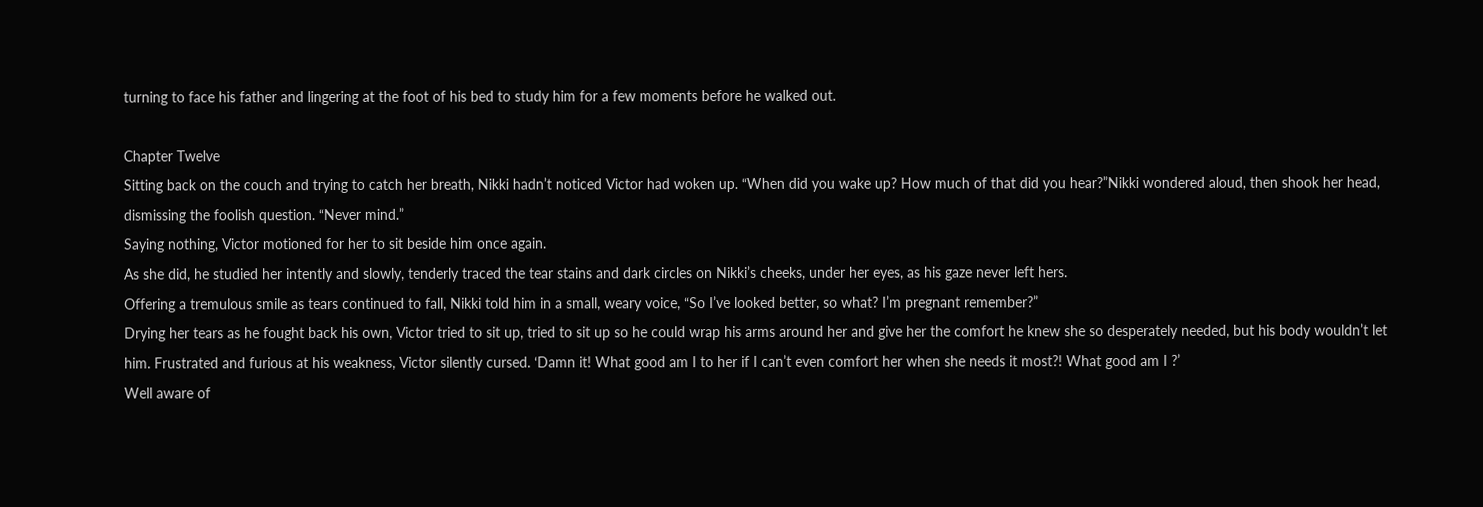turning to face his father and lingering at the foot of his bed to study him for a few moments before he walked out.

Chapter Twelve
Sitting back on the couch and trying to catch her breath, Nikki hadn’t noticed Victor had woken up. “When did you wake up? How much of that did you hear?”Nikki wondered aloud, then shook her head, dismissing the foolish question. “Never mind.”
Saying nothing, Victor motioned for her to sit beside him once again.
As she did, he studied her intently and slowly, tenderly traced the tear stains and dark circles on Nikki’s cheeks, under her eyes, as his gaze never left hers.
Offering a tremulous smile as tears continued to fall, Nikki told him in a small, weary voice, “So I’ve looked better, so what? I’m pregnant remember?”
Drying her tears as he fought back his own, Victor tried to sit up, tried to sit up so he could wrap his arms around her and give her the comfort he knew she so desperately needed, but his body wouldn’t let him. Frustrated and furious at his weakness, Victor silently cursed. ‘Damn it! What good am I to her if I can’t even comfort her when she needs it most?! What good am I ?’
Well aware of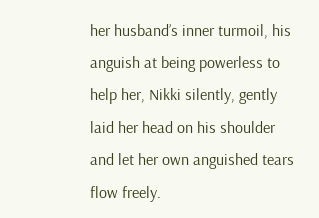her husband’s inner turmoil, his anguish at being powerless to help her, Nikki silently, gently laid her head on his shoulder and let her own anguished tears flow freely.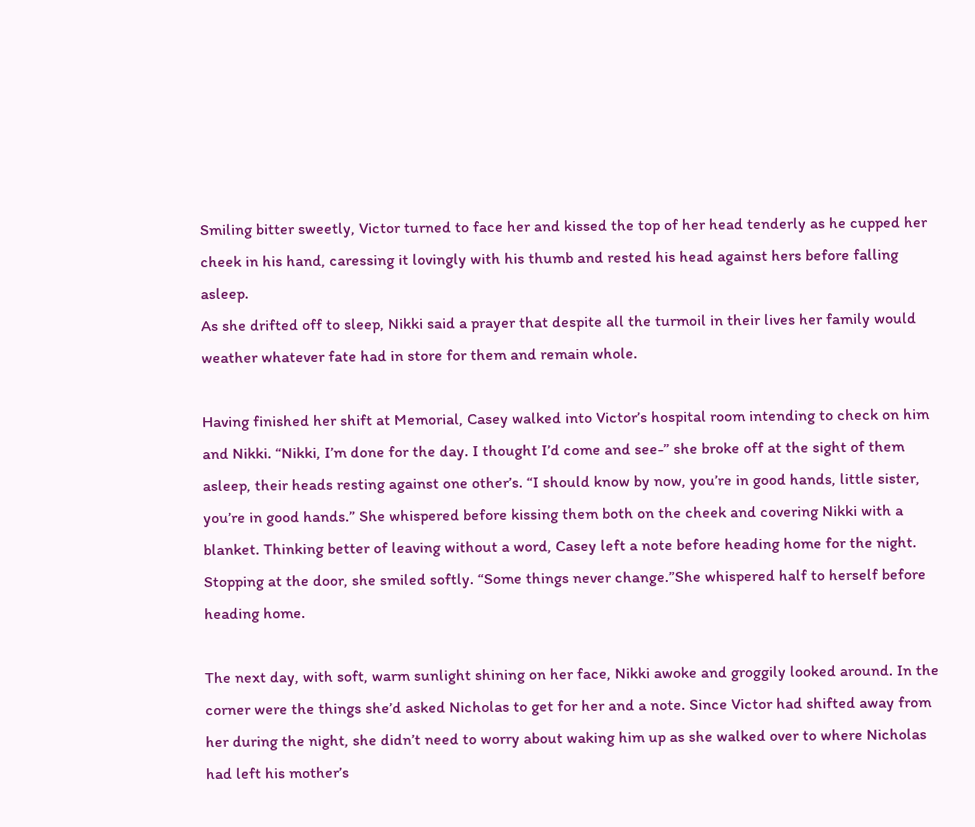Smiling bitter sweetly, Victor turned to face her and kissed the top of her head tenderly as he cupped her cheek in his hand, caressing it lovingly with his thumb and rested his head against hers before falling asleep.
As she drifted off to sleep, Nikki said a prayer that despite all the turmoil in their lives her family would weather whatever fate had in store for them and remain whole.

Having finished her shift at Memorial, Casey walked into Victor’s hospital room intending to check on him and Nikki. “Nikki, I’m done for the day. I thought I’d come and see-” she broke off at the sight of them asleep, their heads resting against one other’s. “I should know by now, you’re in good hands, little sister, you’re in good hands.” She whispered before kissing them both on the cheek and covering Nikki with a blanket. Thinking better of leaving without a word, Casey left a note before heading home for the night. Stopping at the door, she smiled softly. “Some things never change.”She whispered half to herself before heading home.

The next day, with soft, warm sunlight shining on her face, Nikki awoke and groggily looked around. In the corner were the things she’d asked Nicholas to get for her and a note. Since Victor had shifted away from her during the night, she didn’t need to worry about waking him up as she walked over to where Nicholas had left his mother’s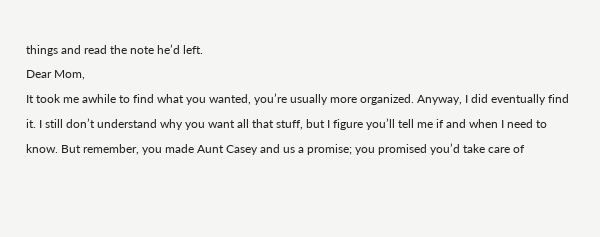things and read the note he’d left.
Dear Mom,
It took me awhile to find what you wanted, you’re usually more organized. Anyway, I did eventually find it. I still don’t understand why you want all that stuff, but I figure you’ll tell me if and when I need to know. But remember, you made Aunt Casey and us a promise; you promised you’d take care of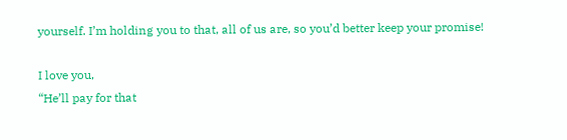yourself. I’m holding you to that, all of us are, so you’d better keep your promise!

I love you,
“He’ll pay for that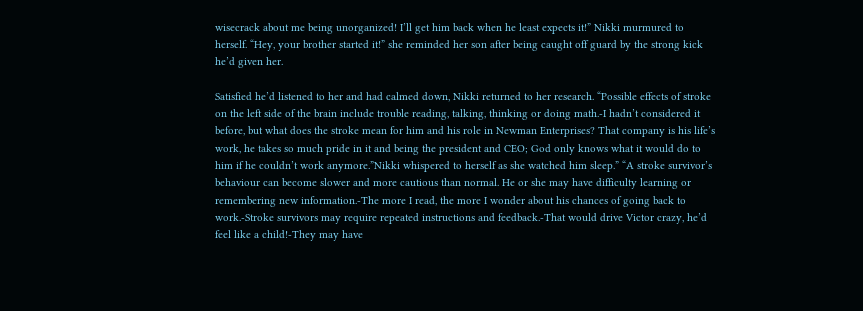wisecrack about me being unorganized! I’ll get him back when he least expects it!” Nikki murmured to herself. “Hey, your brother started it!” she reminded her son after being caught off guard by the strong kick he’d given her.

Satisfied he’d listened to her and had calmed down, Nikki returned to her research. “Possible effects of stroke on the left side of the brain include trouble reading, talking, thinking or doing math.-I hadn’t considered it before, but what does the stroke mean for him and his role in Newman Enterprises? That company is his life’s work, he takes so much pride in it and being the president and CEO; God only knows what it would do to him if he couldn’t work anymore.”Nikki whispered to herself as she watched him sleep.” “A stroke survivor’s behaviour can become slower and more cautious than normal. He or she may have difficulty learning or remembering new information.-The more I read, the more I wonder about his chances of going back to work.-Stroke survivors may require repeated instructions and feedback.-That would drive Victor crazy, he’d feel like a child!-They may have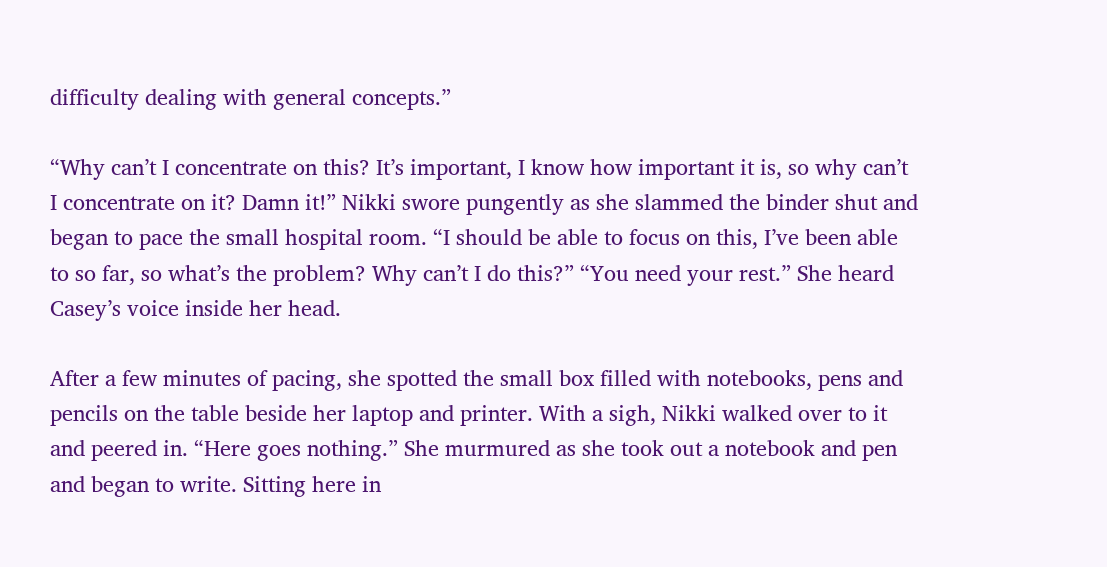difficulty dealing with general concepts.”

“Why can’t I concentrate on this? It’s important, I know how important it is, so why can’t I concentrate on it? Damn it!” Nikki swore pungently as she slammed the binder shut and began to pace the small hospital room. “I should be able to focus on this, I’ve been able to so far, so what’s the problem? Why can’t I do this?” “You need your rest.” She heard Casey’s voice inside her head.

After a few minutes of pacing, she spotted the small box filled with notebooks, pens and pencils on the table beside her laptop and printer. With a sigh, Nikki walked over to it and peered in. “Here goes nothing.” She murmured as she took out a notebook and pen and began to write. Sitting here in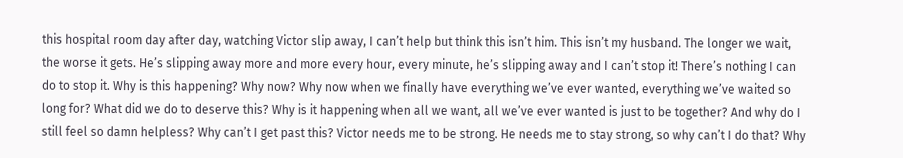this hospital room day after day, watching Victor slip away, I can’t help but think this isn’t him. This isn’t my husband. The longer we wait, the worse it gets. He’s slipping away more and more every hour, every minute, he’s slipping away and I can’t stop it! There’s nothing I can do to stop it. Why is this happening? Why now? Why now when we finally have everything we’ve ever wanted, everything we’ve waited so long for? What did we do to deserve this? Why is it happening when all we want, all we’ve ever wanted is just to be together? And why do I still feel so damn helpless? Why can’t I get past this? Victor needs me to be strong. He needs me to stay strong, so why can’t I do that? Why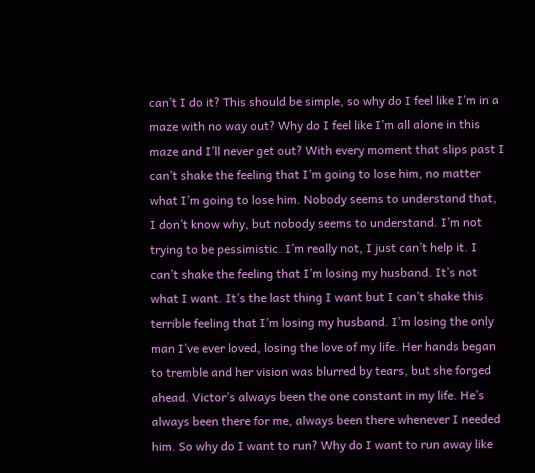can’t I do it? This should be simple, so why do I feel like I’m in a maze with no way out? Why do I feel like I’m all alone in this maze and I’ll never get out? With every moment that slips past I can’t shake the feeling that I’m going to lose him, no matter what I’m going to lose him. Nobody seems to understand that, I don’t know why, but nobody seems to understand. I’m not trying to be pessimistic. I’m really not, I just can’t help it. I can’t shake the feeling that I’m losing my husband. It’s not what I want. It’s the last thing I want but I can’t shake this terrible feeling that I’m losing my husband. I’m losing the only man I’ve ever loved, losing the love of my life. Her hands began to tremble and her vision was blurred by tears, but she forged ahead. Victor’s always been the one constant in my life. He’s always been there for me, always been there whenever I needed him. So why do I want to run? Why do I want to run away like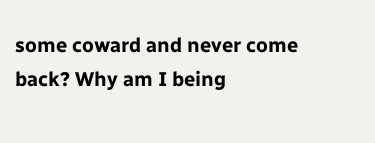some coward and never come back? Why am I being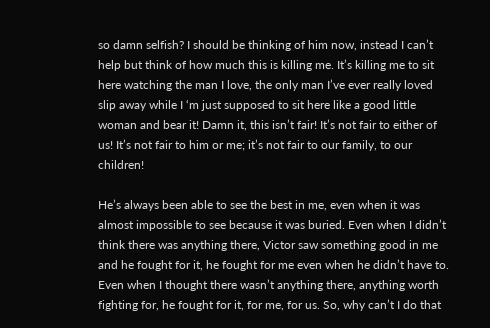so damn selfish? I should be thinking of him now, instead I can’t help but think of how much this is killing me. It’s killing me to sit here watching the man I love, the only man I’ve ever really loved slip away while I ‘m just supposed to sit here like a good little woman and bear it! Damn it, this isn’t fair! It’s not fair to either of us! It’s not fair to him or me; it’s not fair to our family, to our children!

He’s always been able to see the best in me, even when it was almost impossible to see because it was buried. Even when I didn’t think there was anything there, Victor saw something good in me and he fought for it, he fought for me even when he didn’t have to. Even when I thought there wasn’t anything there, anything worth fighting for, he fought for it, for me, for us. So, why can’t I do that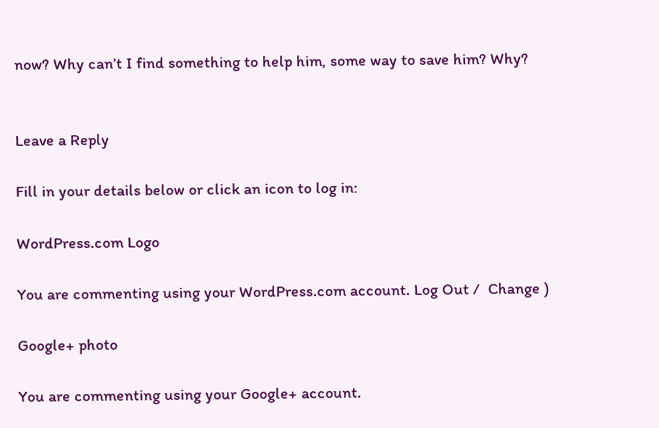now? Why can’t I find something to help him, some way to save him? Why?


Leave a Reply

Fill in your details below or click an icon to log in:

WordPress.com Logo

You are commenting using your WordPress.com account. Log Out /  Change )

Google+ photo

You are commenting using your Google+ account.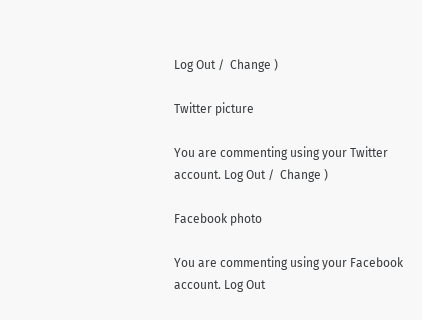Log Out /  Change )

Twitter picture

You are commenting using your Twitter account. Log Out /  Change )

Facebook photo

You are commenting using your Facebook account. Log Out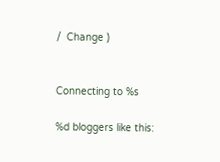/  Change )


Connecting to %s

%d bloggers like this: